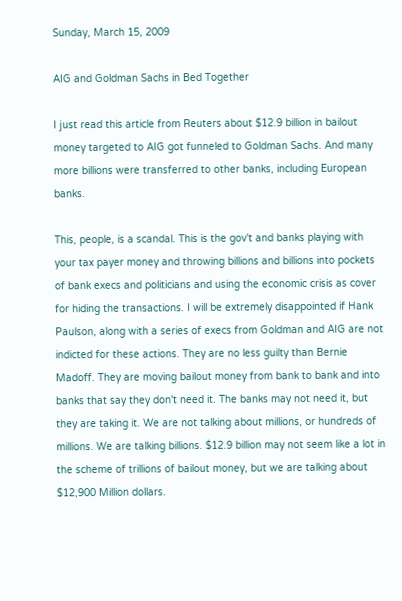Sunday, March 15, 2009

AIG and Goldman Sachs in Bed Together

I just read this article from Reuters about $12.9 billion in bailout money targeted to AIG got funneled to Goldman Sachs. And many more billions were transferred to other banks, including European banks.

This, people, is a scandal. This is the gov't and banks playing with your tax payer money and throwing billions and billions into pockets of bank execs and politicians and using the economic crisis as cover for hiding the transactions. I will be extremely disappointed if Hank Paulson, along with a series of execs from Goldman and AIG are not indicted for these actions. They are no less guilty than Bernie Madoff. They are moving bailout money from bank to bank and into banks that say they don't need it. The banks may not need it, but they are taking it. We are not talking about millions, or hundreds of millions. We are talking billions. $12.9 billion may not seem like a lot in the scheme of trillions of bailout money, but we are talking about $12,900 Million dollars.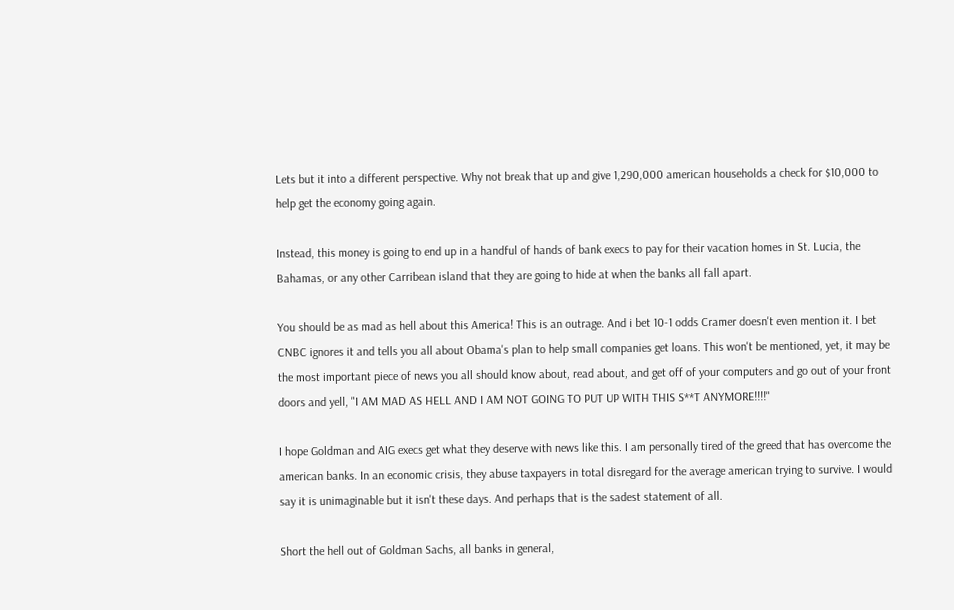Lets but it into a different perspective. Why not break that up and give 1,290,000 american households a check for $10,000 to help get the economy going again.

Instead, this money is going to end up in a handful of hands of bank execs to pay for their vacation homes in St. Lucia, the Bahamas, or any other Carribean island that they are going to hide at when the banks all fall apart.

You should be as mad as hell about this America! This is an outrage. And i bet 10-1 odds Cramer doesn't even mention it. I bet CNBC ignores it and tells you all about Obama's plan to help small companies get loans. This won't be mentioned, yet, it may be the most important piece of news you all should know about, read about, and get off of your computers and go out of your front doors and yell, "I AM MAD AS HELL AND I AM NOT GOING TO PUT UP WITH THIS S**T ANYMORE!!!!"

I hope Goldman and AIG execs get what they deserve with news like this. I am personally tired of the greed that has overcome the american banks. In an economic crisis, they abuse taxpayers in total disregard for the average american trying to survive. I would say it is unimaginable but it isn't these days. And perhaps that is the sadest statement of all.

Short the hell out of Goldman Sachs, all banks in general,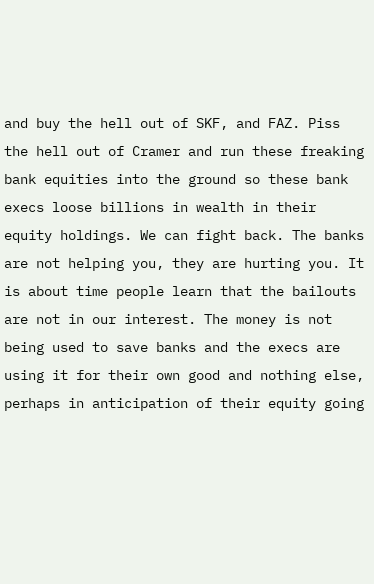and buy the hell out of SKF, and FAZ. Piss the hell out of Cramer and run these freaking bank equities into the ground so these bank execs loose billions in wealth in their equity holdings. We can fight back. The banks are not helping you, they are hurting you. It is about time people learn that the bailouts are not in our interest. The money is not being used to save banks and the execs are using it for their own good and nothing else, perhaps in anticipation of their equity going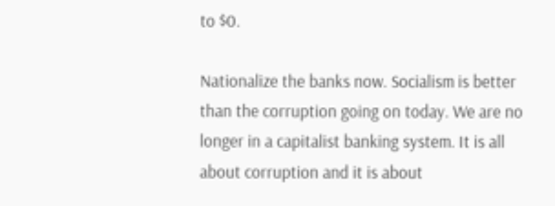to $0.

Nationalize the banks now. Socialism is better than the corruption going on today. We are no longer in a capitalist banking system. It is all about corruption and it is about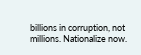billions in corruption, not millions. Nationalize now.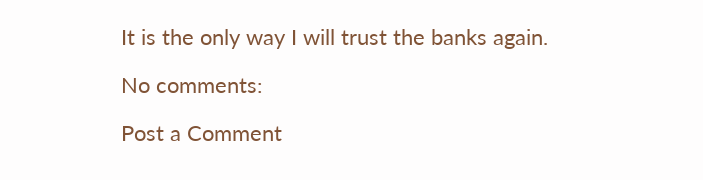It is the only way I will trust the banks again.

No comments:

Post a Comment